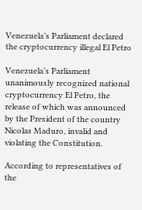Venezuela’s Parliament declared the cryptocurrency illegal El Petro

Venezuela’s Parliament unanimously recognized national cryptocurrency El Petro, the release of which was announced by the President of the country Nicolas Maduro, invalid and violating the Constitution.

According to representatives of the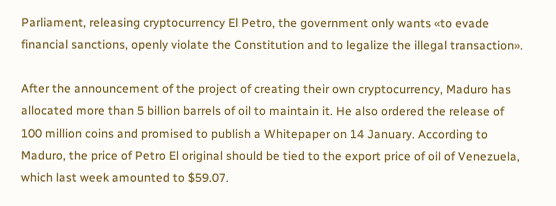Parliament, releasing cryptocurrency El Petro, the government only wants «to evade financial sanctions, openly violate the Constitution and to legalize the illegal transaction».

After the announcement of the project of creating their own cryptocurrency, Maduro has allocated more than 5 billion barrels of oil to maintain it. He also ordered the release of 100 million coins and promised to publish a Whitepaper on 14 January. According to Maduro, the price of Petro El original should be tied to the export price of oil of Venezuela, which last week amounted to $59.07.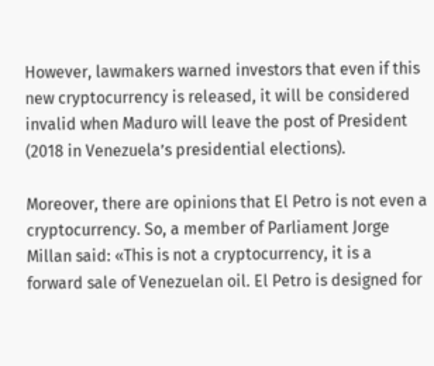However, lawmakers warned investors that even if this new cryptocurrency is released, it will be considered invalid when Maduro will leave the post of President (2018 in Venezuela’s presidential elections).

Moreover, there are opinions that El Petro is not even a cryptocurrency. So, a member of Parliament Jorge Millan said: «This is not a cryptocurrency, it is a forward sale of Venezuelan oil. El Petro is designed for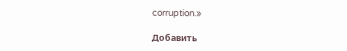corruption.»

Добавить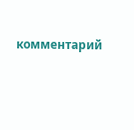комментарий